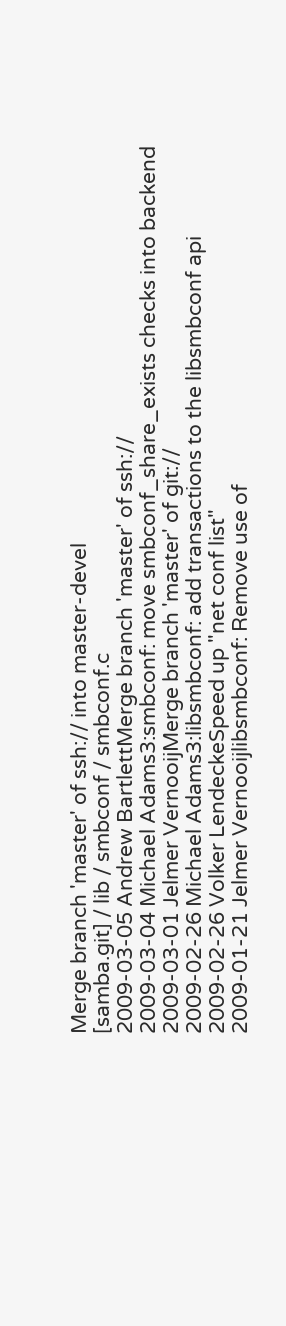Merge branch 'master' of ssh:// into master-devel
[samba.git] / lib / smbconf / smbconf.c
2009-03-05 Andrew BartlettMerge branch 'master' of ssh://
2009-03-04 Michael Adams3:smbconf: move smbconf_share_exists checks into backend
2009-03-01 Jelmer VernooijMerge branch 'master' of git://
2009-02-26 Michael Adams3:libsmbconf: add transactions to the libsmbconf api
2009-02-26 Volker LendeckeSpeed up "net conf list"
2009-01-21 Jelmer Vernooijlibsmbconf: Remove use of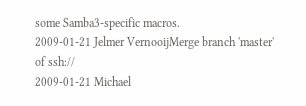some Samba3-specific macros.
2009-01-21 Jelmer VernooijMerge branch 'master' of ssh://
2009-01-21 Michael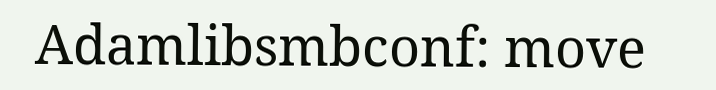Adamlibsmbconf: move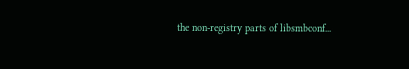the non-registry parts of libsmbconf...